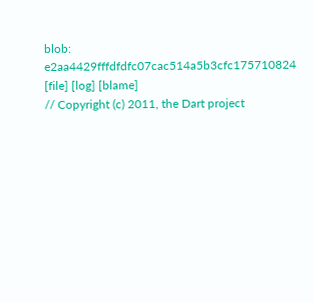blob: e2aa4429fffdfdfc07cac514a5b3cfc175710824 [file] [log] [blame]
// Copyright (c) 2011, the Dart project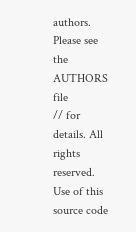authors. Please see the AUTHORS file
// for details. All rights reserved. Use of this source code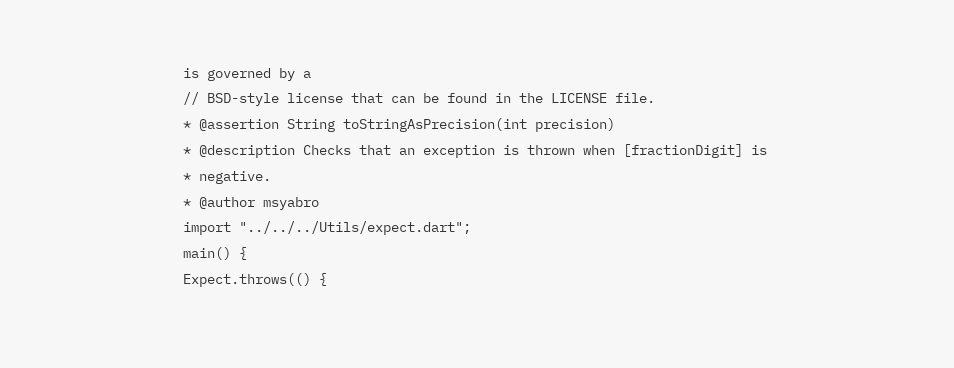is governed by a
// BSD-style license that can be found in the LICENSE file.
* @assertion String toStringAsPrecision(int precision)
* @description Checks that an exception is thrown when [fractionDigit] is
* negative.
* @author msyabro
import "../../../Utils/expect.dart";
main() {
Expect.throws(() {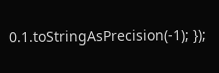0.1.toStringAsPrecision(-1); });